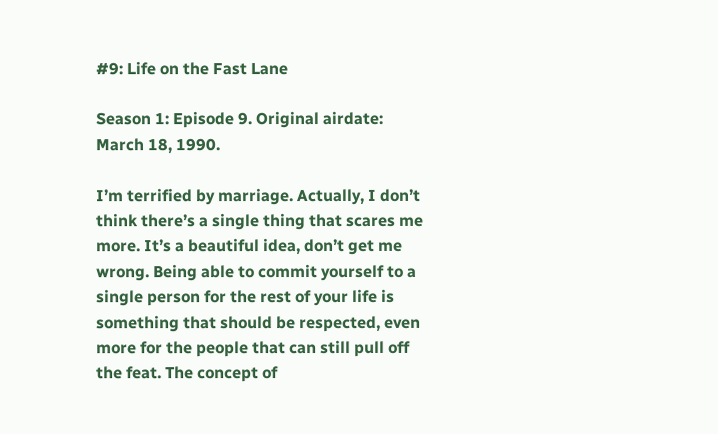#9: Life on the Fast Lane

Season 1: Episode 9. Original airdate: March 18, 1990.

I’m terrified by marriage. Actually, I don’t think there’s a single thing that scares me more. It’s a beautiful idea, don’t get me wrong. Being able to commit yourself to a single person for the rest of your life is something that should be respected, even more for the people that can still pull off the feat. The concept of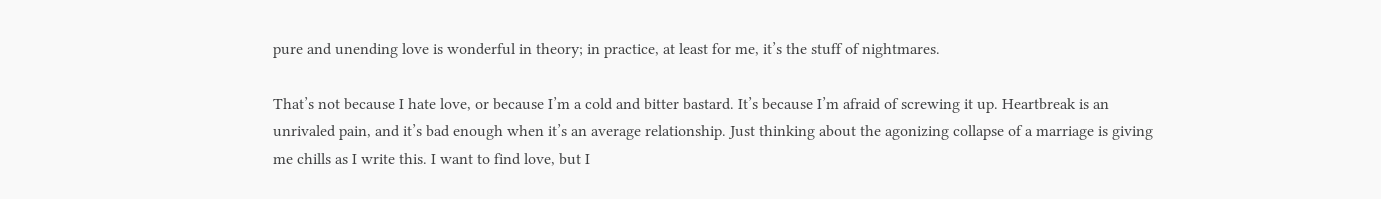pure and unending love is wonderful in theory; in practice, at least for me, it’s the stuff of nightmares.

That’s not because I hate love, or because I’m a cold and bitter bastard. It’s because I’m afraid of screwing it up. Heartbreak is an unrivaled pain, and it’s bad enough when it’s an average relationship. Just thinking about the agonizing collapse of a marriage is giving me chills as I write this. I want to find love, but I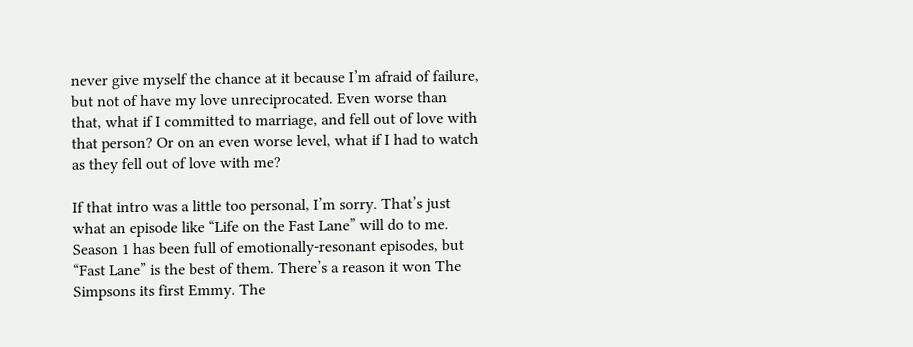never give myself the chance at it because I’m afraid of failure, but not of have my love unreciprocated. Even worse than that, what if I committed to marriage, and fell out of love with that person? Or on an even worse level, what if I had to watch as they fell out of love with me?

If that intro was a little too personal, I’m sorry. That’s just what an episode like “Life on the Fast Lane” will do to me. Season 1 has been full of emotionally-resonant episodes, but “Fast Lane” is the best of them. There’s a reason it won The Simpsons its first Emmy. The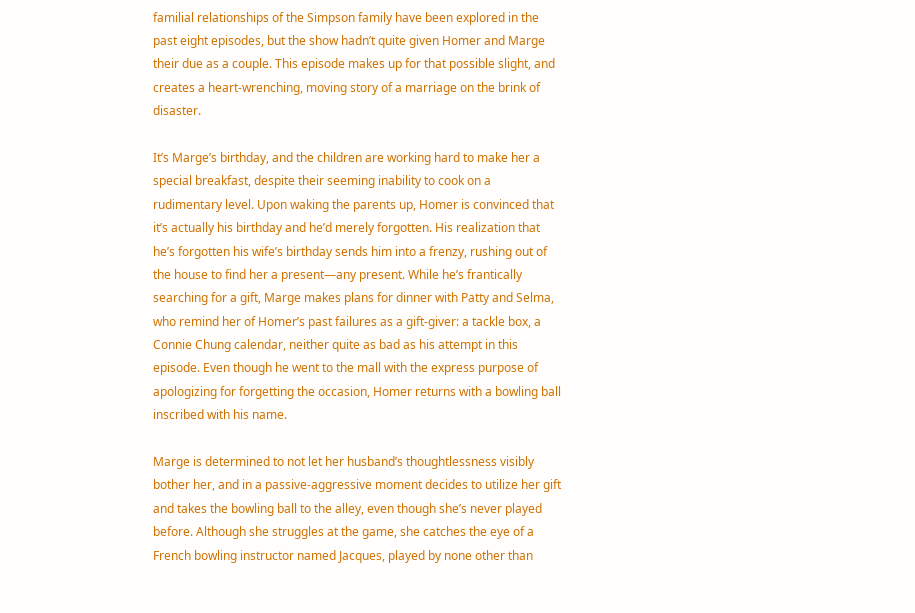familial relationships of the Simpson family have been explored in the past eight episodes, but the show hadn’t quite given Homer and Marge their due as a couple. This episode makes up for that possible slight, and creates a heart-wrenching, moving story of a marriage on the brink of disaster.

It’s Marge’s birthday, and the children are working hard to make her a special breakfast, despite their seeming inability to cook on a rudimentary level. Upon waking the parents up, Homer is convinced that it’s actually his birthday and he’d merely forgotten. His realization that he’s forgotten his wife’s birthday sends him into a frenzy, rushing out of the house to find her a present—any present. While he’s frantically searching for a gift, Marge makes plans for dinner with Patty and Selma, who remind her of Homer’s past failures as a gift-giver: a tackle box, a Connie Chung calendar, neither quite as bad as his attempt in this episode. Even though he went to the mall with the express purpose of apologizing for forgetting the occasion, Homer returns with a bowling ball inscribed with his name.

Marge is determined to not let her husband’s thoughtlessness visibly bother her, and in a passive-aggressive moment decides to utilize her gift and takes the bowling ball to the alley, even though she’s never played before. Although she struggles at the game, she catches the eye of a French bowling instructor named Jacques, played by none other than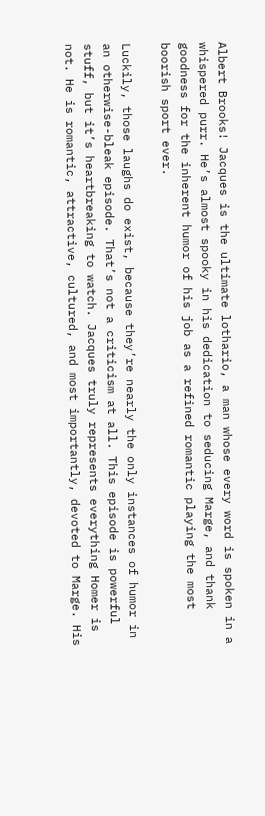Albert Brooks! Jacques is the ultimate lothario, a man whose every word is spoken in a whispered purr. He’s almost spooky in his dedication to seducing Marge, and thank goodness for the inherent humor of his job as a refined romantic playing the most boorish sport ever.

Luckily, those laughs do exist, because they’re nearly the only instances of humor in an otherwise-bleak episode. That’s not a criticism at all. This episode is powerful stuff, but it’s heartbreaking to watch. Jacques truly represents everything Homer is not. He is romantic, attractive, cultured, and most importantly, devoted to Marge. His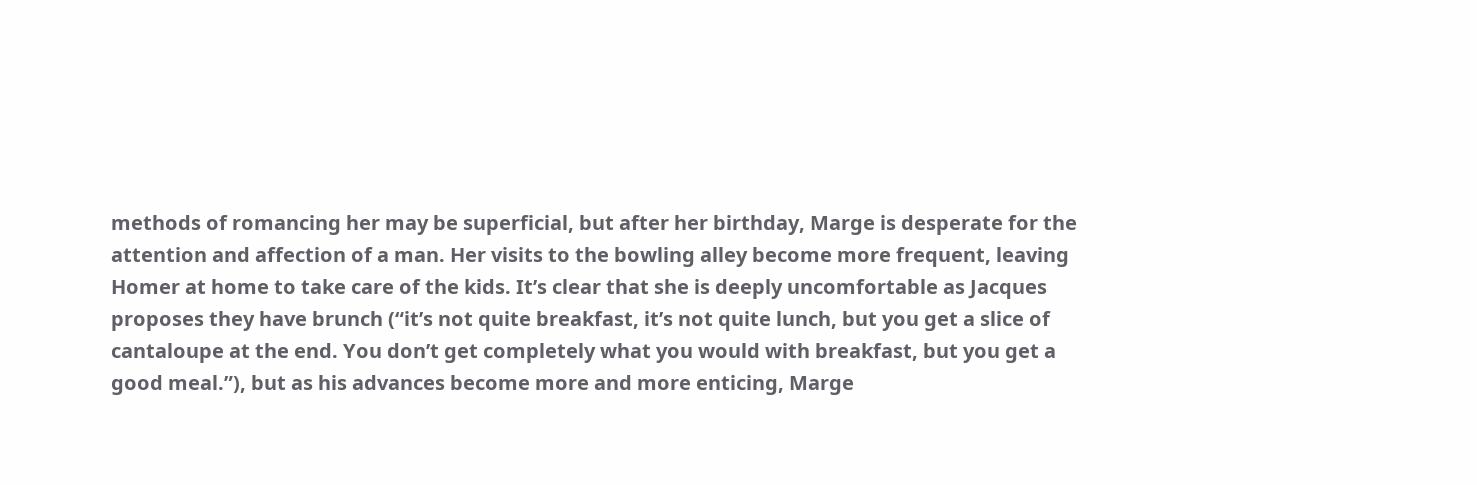methods of romancing her may be superficial, but after her birthday, Marge is desperate for the attention and affection of a man. Her visits to the bowling alley become more frequent, leaving Homer at home to take care of the kids. It’s clear that she is deeply uncomfortable as Jacques proposes they have brunch (“it’s not quite breakfast, it’s not quite lunch, but you get a slice of cantaloupe at the end. You don’t get completely what you would with breakfast, but you get a good meal.”), but as his advances become more and more enticing, Marge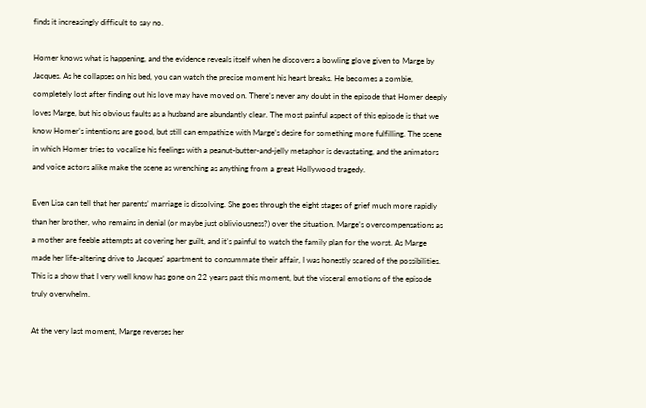finds it increasingly difficult to say no.

Homer knows what is happening, and the evidence reveals itself when he discovers a bowling glove given to Marge by Jacques. As he collapses on his bed, you can watch the precise moment his heart breaks. He becomes a zombie, completely lost after finding out his love may have moved on. There’s never any doubt in the episode that Homer deeply loves Marge, but his obvious faults as a husband are abundantly clear. The most painful aspect of this episode is that we know Homer’s intentions are good, but still can empathize with Marge’s desire for something more fulfilling. The scene in which Homer tries to vocalize his feelings with a peanut-butter-and-jelly metaphor is devastating, and the animators and voice actors alike make the scene as wrenching as anything from a great Hollywood tragedy.

Even Lisa can tell that her parents’ marriage is dissolving. She goes through the eight stages of grief much more rapidly than her brother, who remains in denial (or maybe just obliviousness?) over the situation. Marge’s overcompensations as a mother are feeble attempts at covering her guilt, and it’s painful to watch the family plan for the worst. As Marge made her life-altering drive to Jacques’ apartment to consummate their affair, I was honestly scared of the possibilities. This is a show that I very well know has gone on 22 years past this moment, but the visceral emotions of the episode truly overwhelm.

At the very last moment, Marge reverses her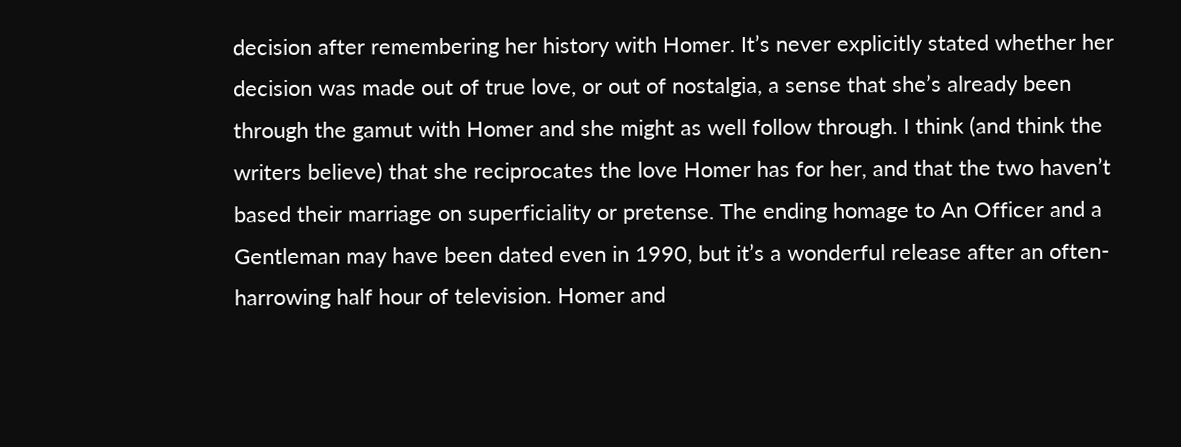decision after remembering her history with Homer. It’s never explicitly stated whether her decision was made out of true love, or out of nostalgia, a sense that she’s already been through the gamut with Homer and she might as well follow through. I think (and think the writers believe) that she reciprocates the love Homer has for her, and that the two haven’t based their marriage on superficiality or pretense. The ending homage to An Officer and a Gentleman may have been dated even in 1990, but it’s a wonderful release after an often-harrowing half hour of television. Homer and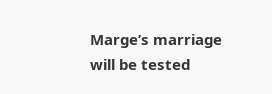Marge’s marriage will be tested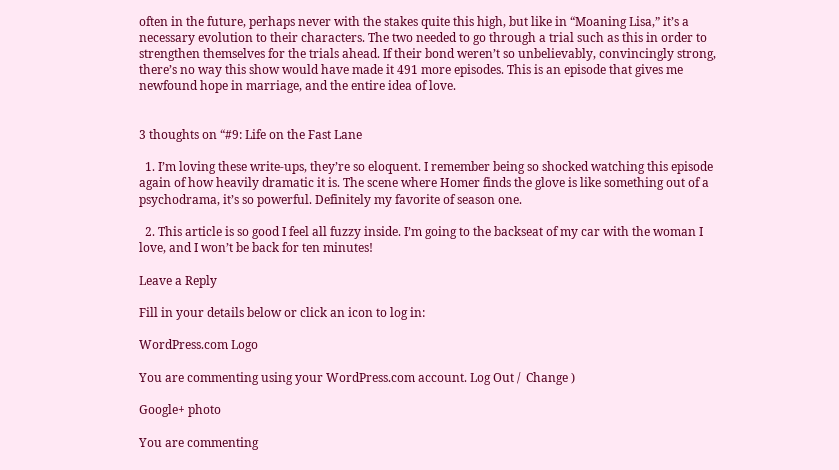often in the future, perhaps never with the stakes quite this high, but like in “Moaning Lisa,” it’s a necessary evolution to their characters. The two needed to go through a trial such as this in order to strengthen themselves for the trials ahead. If their bond weren’t so unbelievably, convincingly strong, there’s no way this show would have made it 491 more episodes. This is an episode that gives me newfound hope in marriage, and the entire idea of love.


3 thoughts on “#9: Life on the Fast Lane

  1. I’m loving these write-ups, they’re so eloquent. I remember being so shocked watching this episode again of how heavily dramatic it is. The scene where Homer finds the glove is like something out of a psychodrama, it’s so powerful. Definitely my favorite of season one.

  2. This article is so good I feel all fuzzy inside. I’m going to the backseat of my car with the woman I love, and I won’t be back for ten minutes!

Leave a Reply

Fill in your details below or click an icon to log in:

WordPress.com Logo

You are commenting using your WordPress.com account. Log Out /  Change )

Google+ photo

You are commenting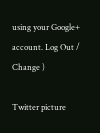using your Google+ account. Log Out /  Change )

Twitter picture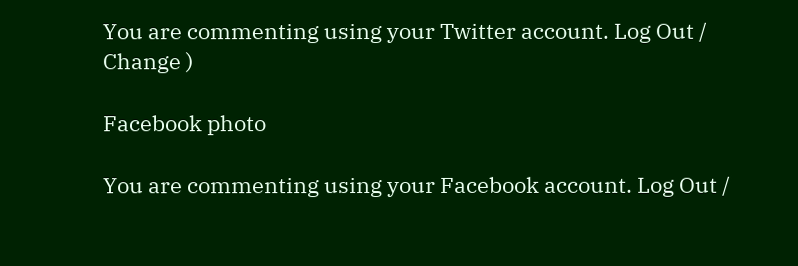You are commenting using your Twitter account. Log Out /  Change )

Facebook photo

You are commenting using your Facebook account. Log Out /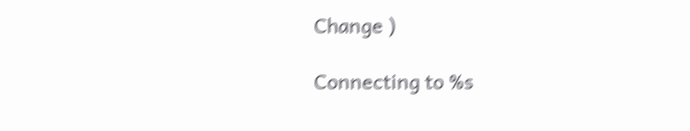Change )

Connecting to %s